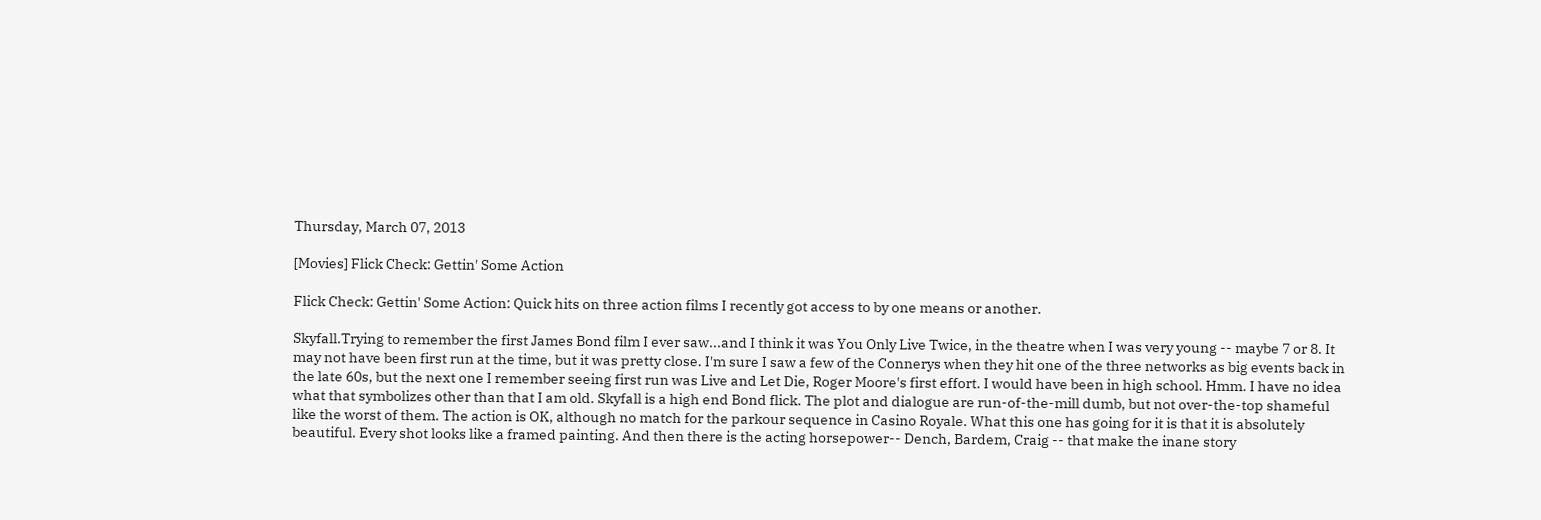Thursday, March 07, 2013

[Movies] Flick Check: Gettin' Some Action

Flick Check: Gettin' Some Action: Quick hits on three action films I recently got access to by one means or another.

Skyfall.Trying to remember the first James Bond film I ever saw...and I think it was You Only Live Twice, in the theatre when I was very young -- maybe 7 or 8. It may not have been first run at the time, but it was pretty close. I'm sure I saw a few of the Connerys when they hit one of the three networks as big events back in the late 60s, but the next one I remember seeing first run was Live and Let Die, Roger Moore's first effort. I would have been in high school. Hmm. I have no idea what that symbolizes other than that I am old. Skyfall is a high end Bond flick. The plot and dialogue are run-of-the-mill dumb, but not over-the-top shameful like the worst of them. The action is OK, although no match for the parkour sequence in Casino Royale. What this one has going for it is that it is absolutely beautiful. Every shot looks like a framed painting. And then there is the acting horsepower-- Dench, Bardem, Craig -- that make the inane story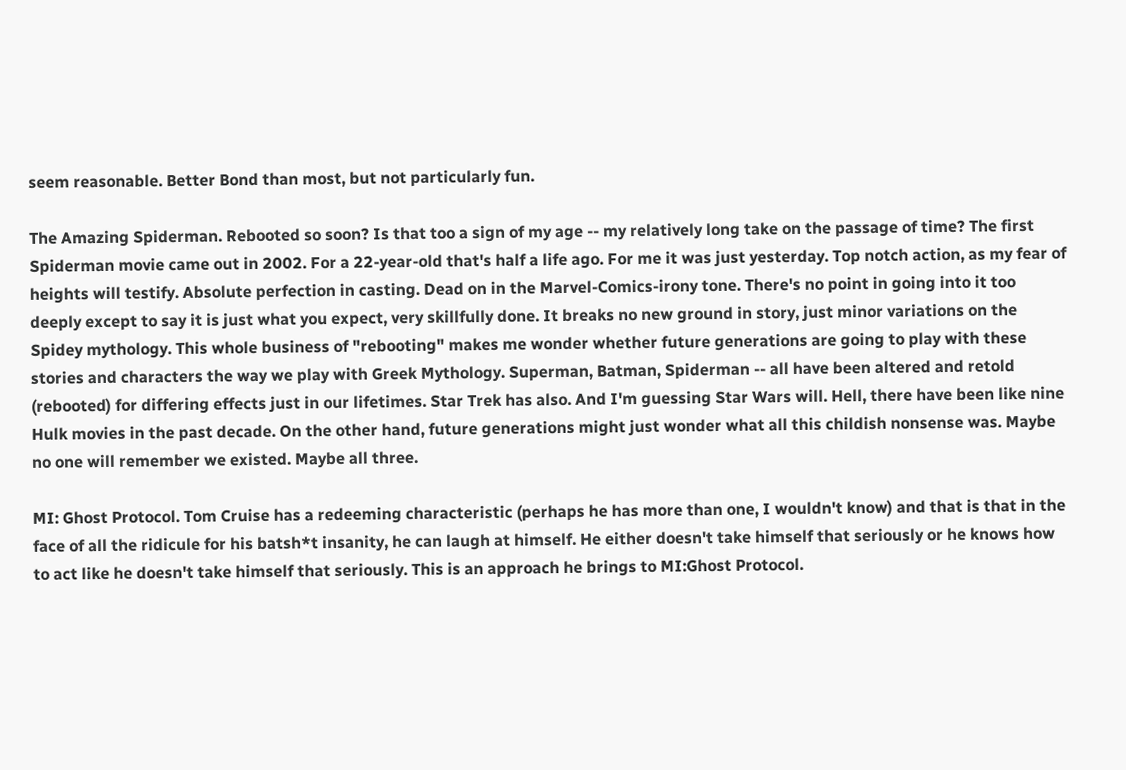seem reasonable. Better Bond than most, but not particularly fun.

The Amazing Spiderman. Rebooted so soon? Is that too a sign of my age -- my relatively long take on the passage of time? The first Spiderman movie came out in 2002. For a 22-year-old that's half a life ago. For me it was just yesterday. Top notch action, as my fear of heights will testify. Absolute perfection in casting. Dead on in the Marvel-Comics-irony tone. There's no point in going into it too deeply except to say it is just what you expect, very skillfully done. It breaks no new ground in story, just minor variations on the Spidey mythology. This whole business of "rebooting" makes me wonder whether future generations are going to play with these stories and characters the way we play with Greek Mythology. Superman, Batman, Spiderman -- all have been altered and retold (rebooted) for differing effects just in our lifetimes. Star Trek has also. And I'm guessing Star Wars will. Hell, there have been like nine Hulk movies in the past decade. On the other hand, future generations might just wonder what all this childish nonsense was. Maybe no one will remember we existed. Maybe all three.

MI: Ghost Protocol. Tom Cruise has a redeeming characteristic (perhaps he has more than one, I wouldn't know) and that is that in the face of all the ridicule for his batsh*t insanity, he can laugh at himself. He either doesn't take himself that seriously or he knows how to act like he doesn't take himself that seriously. This is an approach he brings to MI:Ghost Protocol.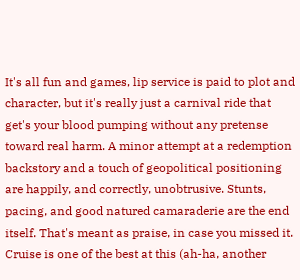It's all fun and games, lip service is paid to plot and character, but it's really just a carnival ride that get's your blood pumping without any pretense toward real harm. A minor attempt at a redemption backstory and a touch of geopolitical positioning are happily, and correctly, unobtrusive. Stunts, pacing, and good natured camaraderie are the end itself. That's meant as praise, in case you missed it. Cruise is one of the best at this (ah-ha, another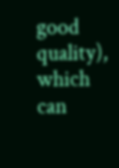good quality), which can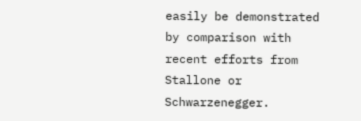easily be demonstrated by comparison with recent efforts from Stallone or Schwarzenegger.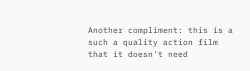Another compliment: this is a such a quality action film that it doesn't need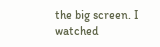the big screen. I watched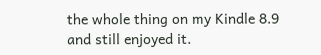the whole thing on my Kindle 8.9 and still enjoyed it.